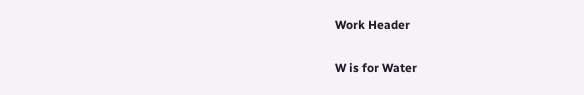Work Header

W is for Water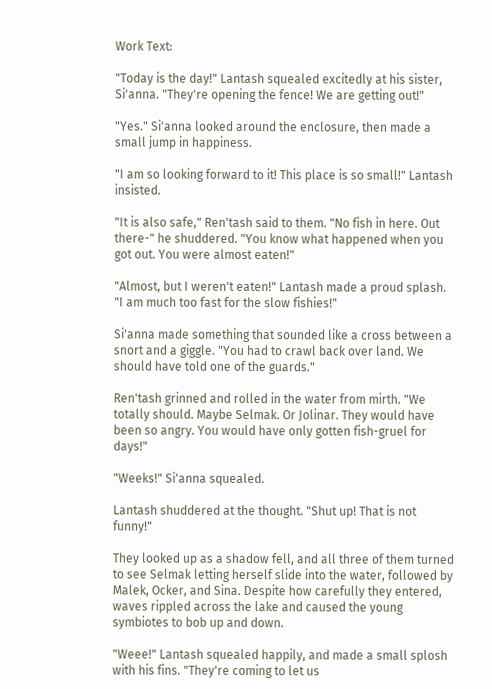Work Text:

"Today is the day!" Lantash squealed excitedly at his sister, Si'anna. "They're opening the fence! We are getting out!"

"Yes." Si'anna looked around the enclosure, then made a small jump in happiness.

"I am so looking forward to it! This place is so small!" Lantash insisted.

"It is also safe," Ren'tash said to them. "No fish in here. Out there-" he shuddered. "You know what happened when you got out. You were almost eaten!"

"Almost, but I weren't eaten!" Lantash made a proud splash. "I am much too fast for the slow fishies!"

Si'anna made something that sounded like a cross between a snort and a giggle. "You had to crawl back over land. We should have told one of the guards."

Ren'tash grinned and rolled in the water from mirth. "We totally should. Maybe Selmak. Or Jolinar. They would have been so angry. You would have only gotten fish-gruel for days!"

"Weeks!" Si'anna squealed.

Lantash shuddered at the thought. "Shut up! That is not funny!"

They looked up as a shadow fell, and all three of them turned to see Selmak letting herself slide into the water, followed by Malek, Ocker, and Sina. Despite how carefully they entered, waves rippled across the lake and caused the young symbiotes to bob up and down.

"Weee!" Lantash squealed happily, and made a small splosh with his fins. "They're coming to let us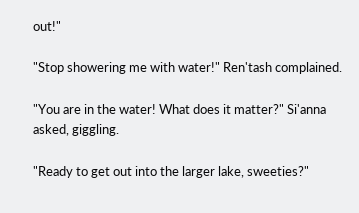out!"

"Stop showering me with water!" Ren'tash complained.

"You are in the water! What does it matter?" Si'anna asked, giggling.

"Ready to get out into the larger lake, sweeties?"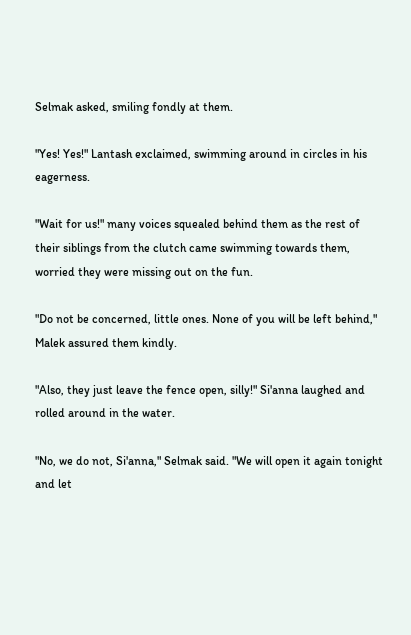Selmak asked, smiling fondly at them.

"Yes! Yes!" Lantash exclaimed, swimming around in circles in his eagerness.

"Wait for us!" many voices squealed behind them as the rest of their siblings from the clutch came swimming towards them, worried they were missing out on the fun.

"Do not be concerned, little ones. None of you will be left behind," Malek assured them kindly.

"Also, they just leave the fence open, silly!" Si'anna laughed and rolled around in the water.

"No, we do not, Si'anna," Selmak said. "We will open it again tonight and let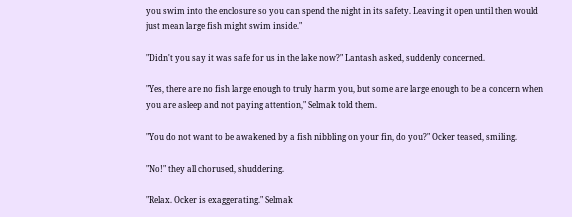you swim into the enclosure so you can spend the night in its safety. Leaving it open until then would just mean large fish might swim inside."

"Didn't you say it was safe for us in the lake now?" Lantash asked, suddenly concerned.

"Yes, there are no fish large enough to truly harm you, but some are large enough to be a concern when you are asleep and not paying attention," Selmak told them.

"You do not want to be awakened by a fish nibbling on your fin, do you?" Ocker teased, smiling.

"No!" they all chorused, shuddering.

"Relax. Ocker is exaggerating." Selmak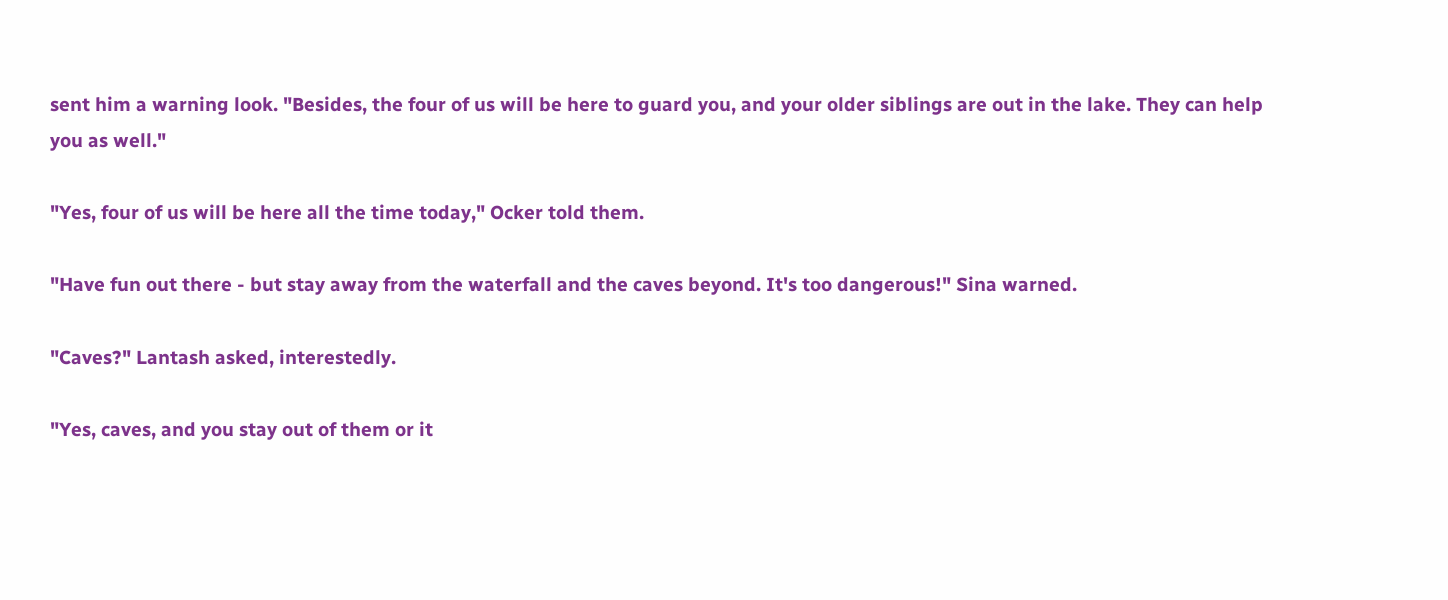sent him a warning look. "Besides, the four of us will be here to guard you, and your older siblings are out in the lake. They can help you as well."

"Yes, four of us will be here all the time today," Ocker told them.

"Have fun out there - but stay away from the waterfall and the caves beyond. It's too dangerous!" Sina warned.

"Caves?" Lantash asked, interestedly.

"Yes, caves, and you stay out of them or it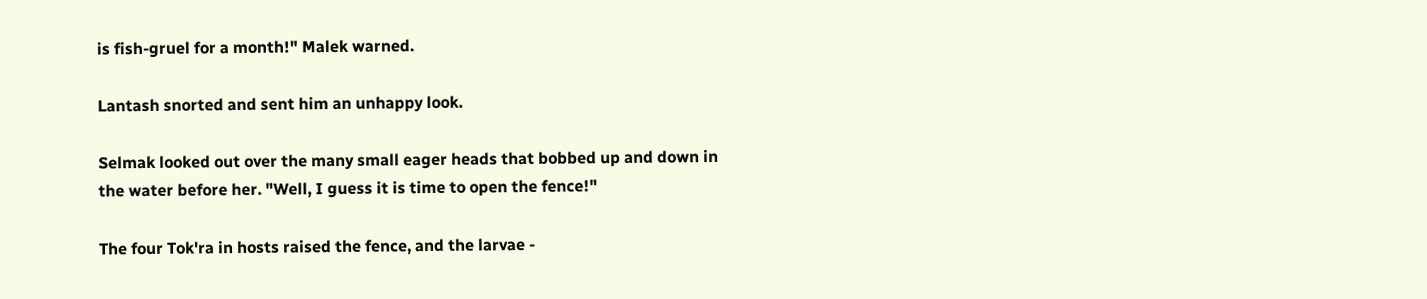is fish-gruel for a month!" Malek warned.

Lantash snorted and sent him an unhappy look.

Selmak looked out over the many small eager heads that bobbed up and down in the water before her. "Well, I guess it is time to open the fence!"

The four Tok'ra in hosts raised the fence, and the larvae -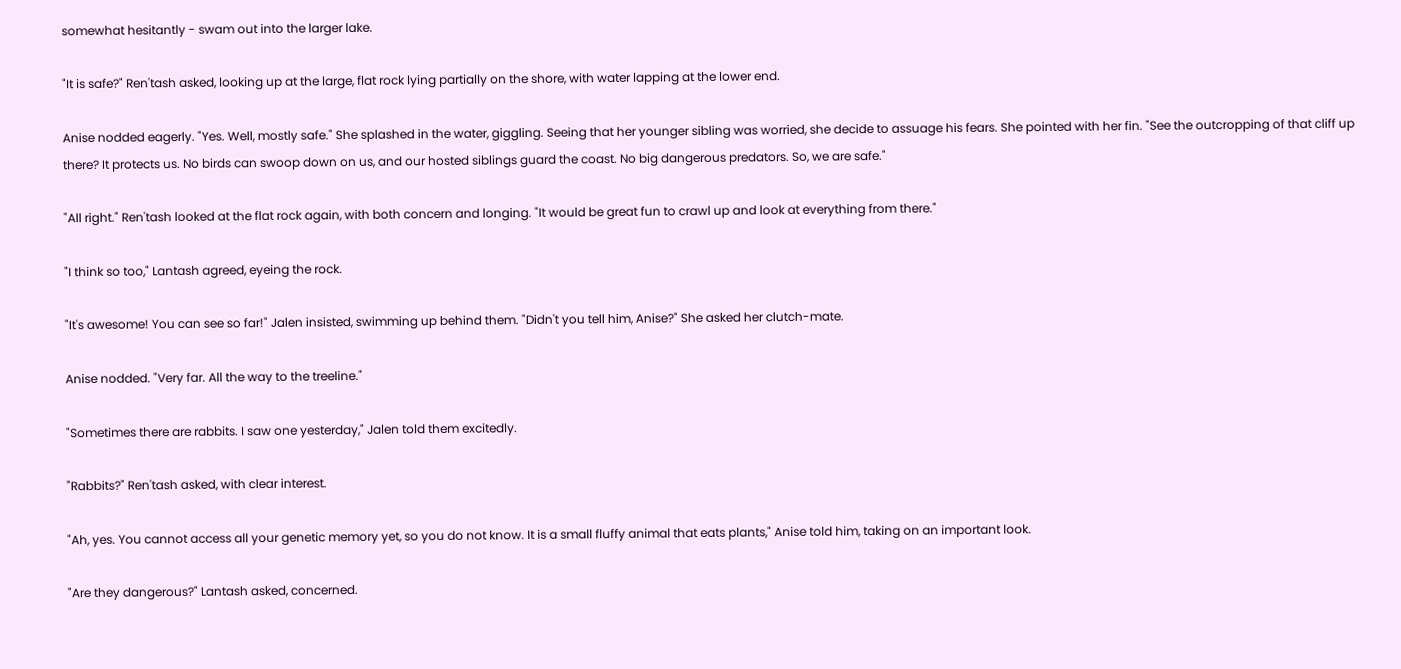somewhat hesitantly - swam out into the larger lake.

"It is safe?" Ren'tash asked, looking up at the large, flat rock lying partially on the shore, with water lapping at the lower end.

Anise nodded eagerly. "Yes. Well, mostly safe." She splashed in the water, giggling. Seeing that her younger sibling was worried, she decide to assuage his fears. She pointed with her fin. "See the outcropping of that cliff up there? It protects us. No birds can swoop down on us, and our hosted siblings guard the coast. No big dangerous predators. So, we are safe."

"All right." Ren'tash looked at the flat rock again, with both concern and longing. "It would be great fun to crawl up and look at everything from there."

"I think so too," Lantash agreed, eyeing the rock.

"It's awesome! You can see so far!" Jalen insisted, swimming up behind them. "Didn't you tell him, Anise?" She asked her clutch-mate.

Anise nodded. "Very far. All the way to the treeline."

"Sometimes there are rabbits. I saw one yesterday," Jalen told them excitedly.

"Rabbits?" Ren'tash asked, with clear interest.

"Ah, yes. You cannot access all your genetic memory yet, so you do not know. It is a small fluffy animal that eats plants," Anise told him, taking on an important look.

"Are they dangerous?" Lantash asked, concerned.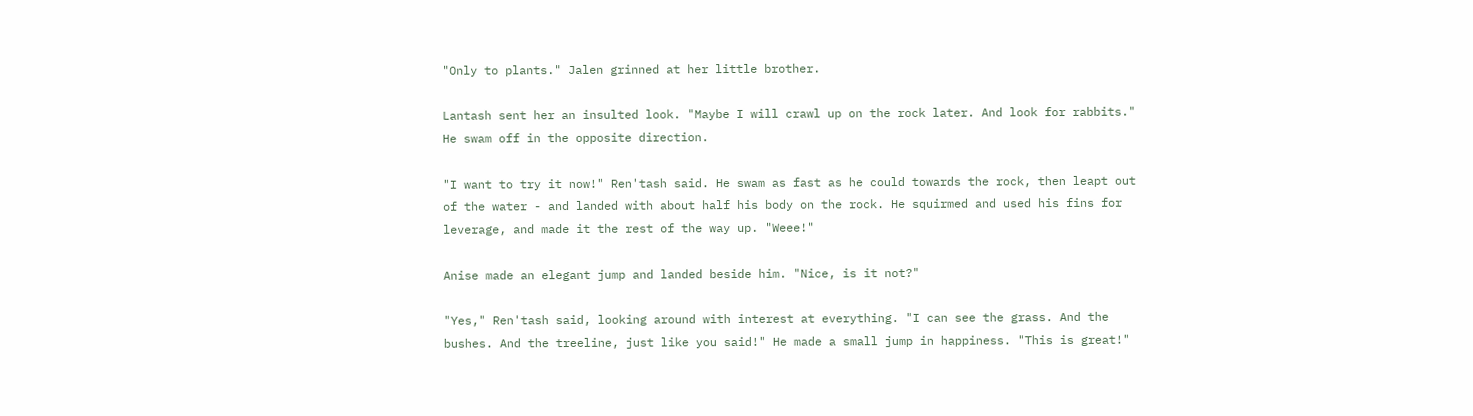"Only to plants." Jalen grinned at her little brother.

Lantash sent her an insulted look. "Maybe I will crawl up on the rock later. And look for rabbits." He swam off in the opposite direction.

"I want to try it now!" Ren'tash said. He swam as fast as he could towards the rock, then leapt out of the water - and landed with about half his body on the rock. He squirmed and used his fins for leverage, and made it the rest of the way up. "Weee!"

Anise made an elegant jump and landed beside him. "Nice, is it not?"

"Yes," Ren'tash said, looking around with interest at everything. "I can see the grass. And the bushes. And the treeline, just like you said!" He made a small jump in happiness. "This is great!"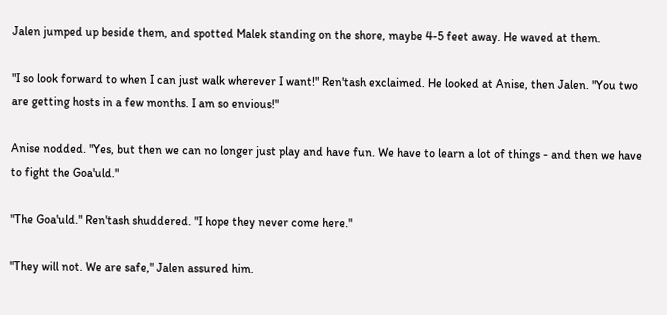Jalen jumped up beside them, and spotted Malek standing on the shore, maybe 4-5 feet away. He waved at them.

"I so look forward to when I can just walk wherever I want!" Ren'tash exclaimed. He looked at Anise, then Jalen. "You two are getting hosts in a few months. I am so envious!"

Anise nodded. "Yes, but then we can no longer just play and have fun. We have to learn a lot of things - and then we have to fight the Goa'uld."

"The Goa'uld." Ren'tash shuddered. "I hope they never come here."

"They will not. We are safe," Jalen assured him.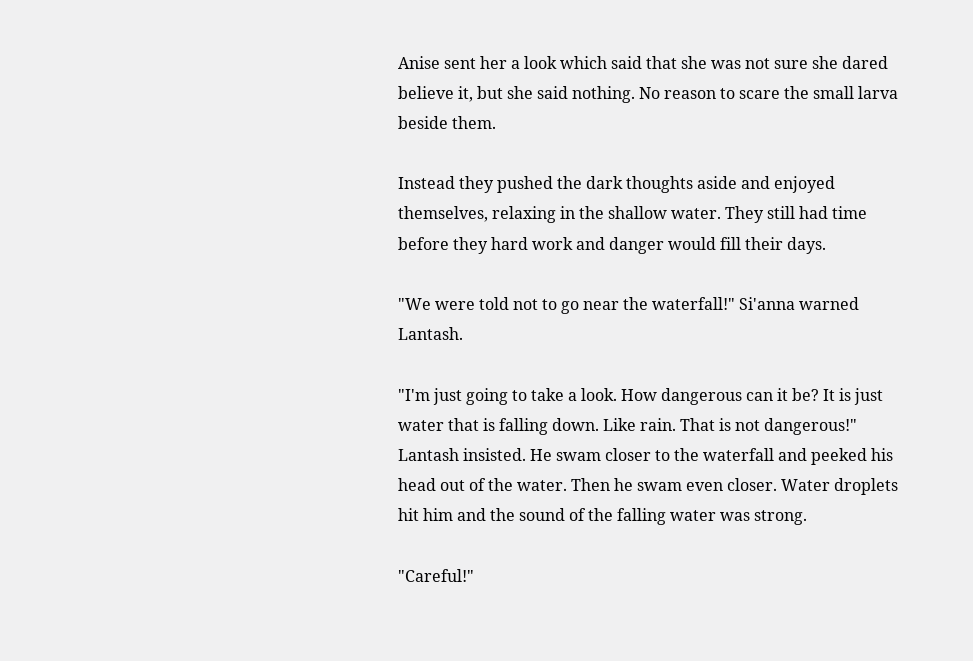Anise sent her a look which said that she was not sure she dared believe it, but she said nothing. No reason to scare the small larva beside them.

Instead they pushed the dark thoughts aside and enjoyed themselves, relaxing in the shallow water. They still had time before they hard work and danger would fill their days.

"We were told not to go near the waterfall!" Si'anna warned Lantash.

"I'm just going to take a look. How dangerous can it be? It is just water that is falling down. Like rain. That is not dangerous!" Lantash insisted. He swam closer to the waterfall and peeked his head out of the water. Then he swam even closer. Water droplets hit him and the sound of the falling water was strong.

"Careful!"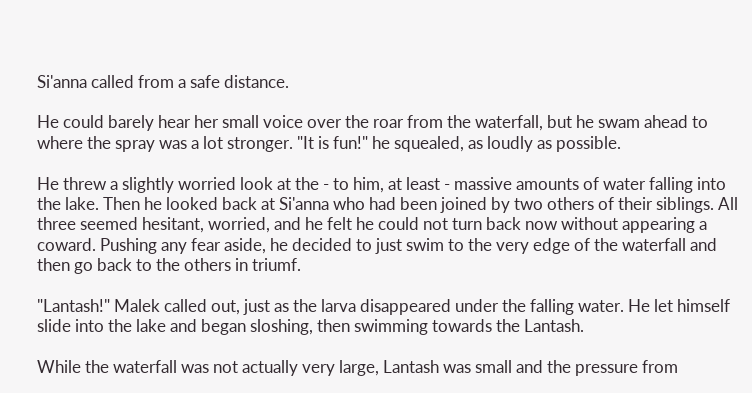Si'anna called from a safe distance.

He could barely hear her small voice over the roar from the waterfall, but he swam ahead to where the spray was a lot stronger. "It is fun!" he squealed, as loudly as possible.

He threw a slightly worried look at the - to him, at least - massive amounts of water falling into the lake. Then he looked back at Si'anna who had been joined by two others of their siblings. All three seemed hesitant, worried, and he felt he could not turn back now without appearing a coward. Pushing any fear aside, he decided to just swim to the very edge of the waterfall and then go back to the others in triumf.

"Lantash!" Malek called out, just as the larva disappeared under the falling water. He let himself slide into the lake and began sloshing, then swimming towards the Lantash.

While the waterfall was not actually very large, Lantash was small and the pressure from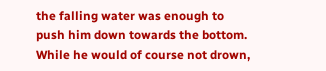the falling water was enough to push him down towards the bottom. While he would of course not drown,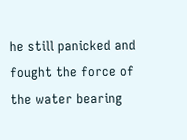he still panicked and fought the force of the water bearing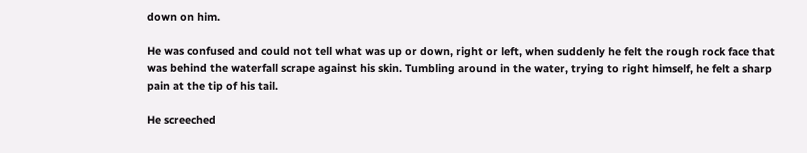down on him.

He was confused and could not tell what was up or down, right or left, when suddenly he felt the rough rock face that was behind the waterfall scrape against his skin. Tumbling around in the water, trying to right himself, he felt a sharp pain at the tip of his tail.

He screeched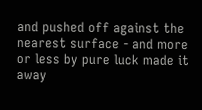and pushed off against the nearest surface - and more or less by pure luck made it away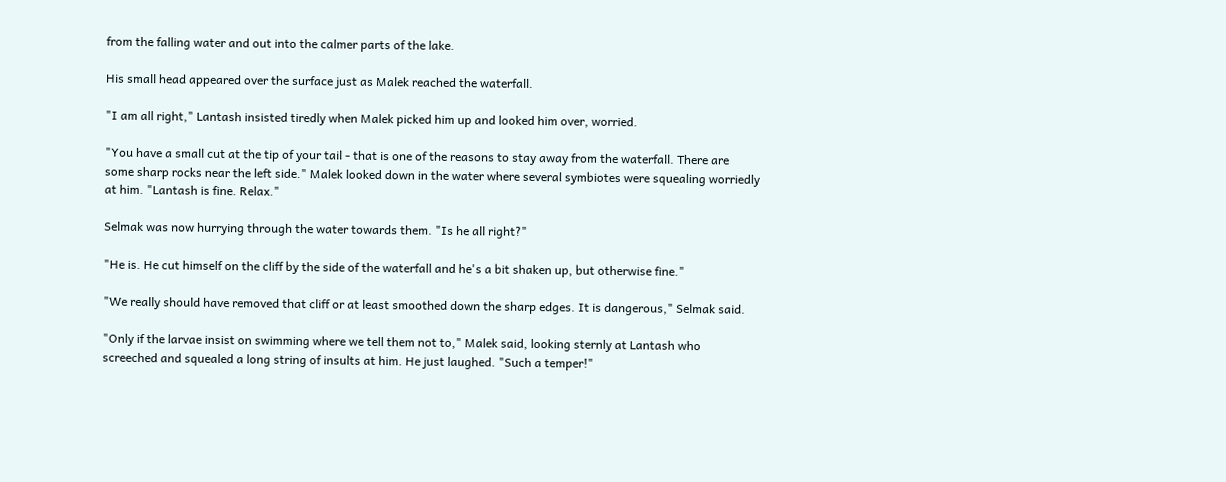from the falling water and out into the calmer parts of the lake.

His small head appeared over the surface just as Malek reached the waterfall.

"I am all right," Lantash insisted tiredly when Malek picked him up and looked him over, worried.

"You have a small cut at the tip of your tail - that is one of the reasons to stay away from the waterfall. There are some sharp rocks near the left side." Malek looked down in the water where several symbiotes were squealing worriedly at him. "Lantash is fine. Relax."

Selmak was now hurrying through the water towards them. "Is he all right?"

"He is. He cut himself on the cliff by the side of the waterfall and he's a bit shaken up, but otherwise fine."

"We really should have removed that cliff or at least smoothed down the sharp edges. It is dangerous," Selmak said.

"Only if the larvae insist on swimming where we tell them not to," Malek said, looking sternly at Lantash who screeched and squealed a long string of insults at him. He just laughed. "Such a temper!"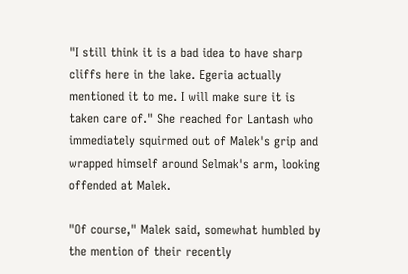"I still think it is a bad idea to have sharp cliffs here in the lake. Egeria actually mentioned it to me. I will make sure it is taken care of." She reached for Lantash who immediately squirmed out of Malek's grip and wrapped himself around Selmak's arm, looking offended at Malek.

"Of course," Malek said, somewhat humbled by the mention of their recently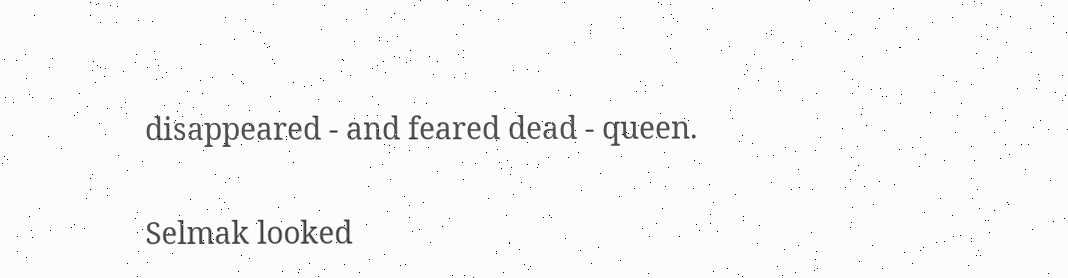disappeared - and feared dead - queen.

Selmak looked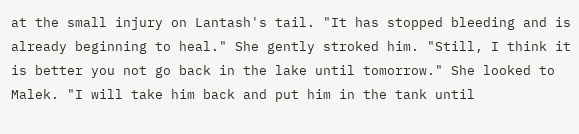at the small injury on Lantash's tail. "It has stopped bleeding and is already beginning to heal." She gently stroked him. "Still, I think it is better you not go back in the lake until tomorrow." She looked to Malek. "I will take him back and put him in the tank until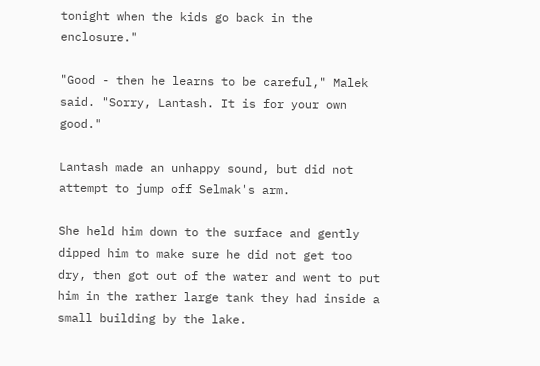tonight when the kids go back in the enclosure."

"Good - then he learns to be careful," Malek said. "Sorry, Lantash. It is for your own good."

Lantash made an unhappy sound, but did not attempt to jump off Selmak's arm.

She held him down to the surface and gently dipped him to make sure he did not get too dry, then got out of the water and went to put him in the rather large tank they had inside a small building by the lake.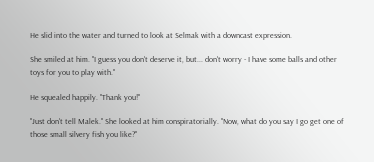He slid into the water and turned to look at Selmak with a downcast expression.

She smiled at him. "I guess you don't deserve it, but... don't worry - I have some balls and other toys for you to play with."

He squealed happily. "Thank you!"

"Just don't tell Malek." She looked at him conspiratorially. "Now, what do you say I go get one of those small silvery fish you like?"